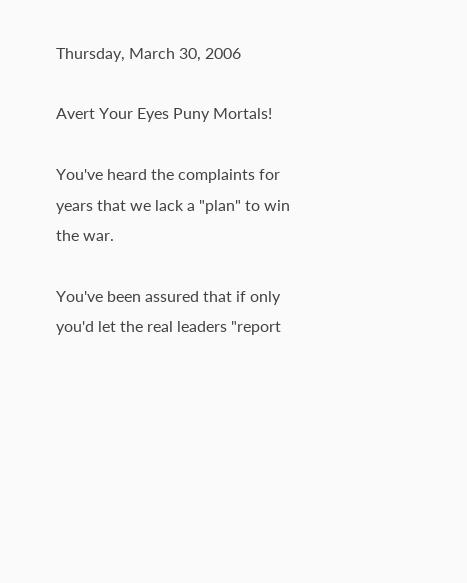Thursday, March 30, 2006

Avert Your Eyes Puny Mortals!

You've heard the complaints for years that we lack a "plan" to win the war.

You've been assured that if only you'd let the real leaders "report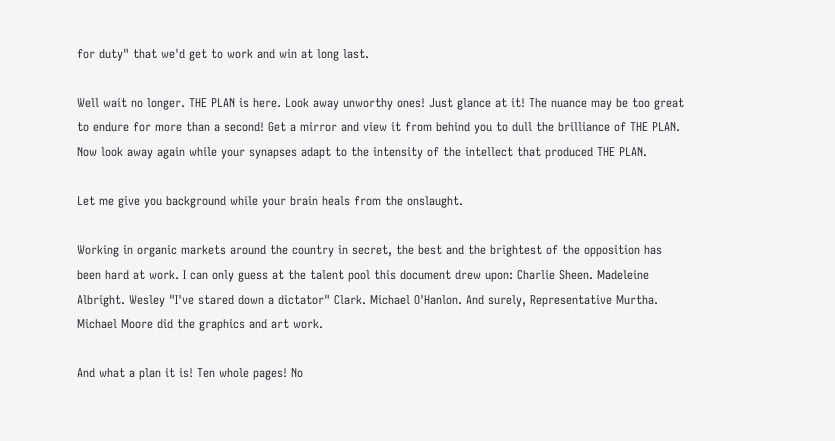for duty" that we'd get to work and win at long last.

Well wait no longer. THE PLAN is here. Look away unworthy ones! Just glance at it! The nuance may be too great to endure for more than a second! Get a mirror and view it from behind you to dull the brilliance of THE PLAN. Now look away again while your synapses adapt to the intensity of the intellect that produced THE PLAN.

Let me give you background while your brain heals from the onslaught.

Working in organic markets around the country in secret, the best and the brightest of the opposition has been hard at work. I can only guess at the talent pool this document drew upon: Charlie Sheen. Madeleine Albright. Wesley "I've stared down a dictator" Clark. Michael O'Hanlon. And surely, Representative Murtha. Michael Moore did the graphics and art work.

And what a plan it is! Ten whole pages! No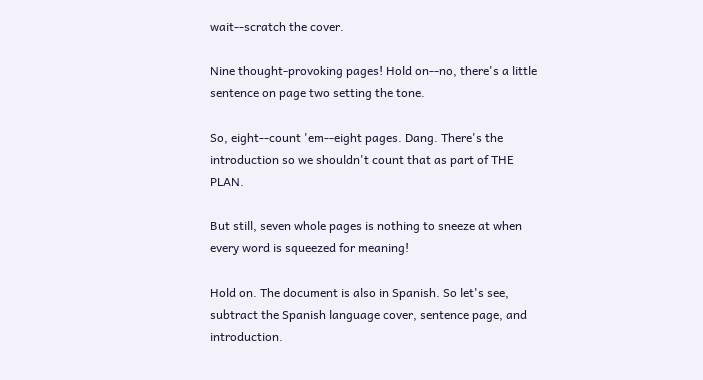wait--scratch the cover.

Nine thought-provoking pages! Hold on--no, there's a little sentence on page two setting the tone.

So, eight--count 'em--eight pages. Dang. There's the introduction so we shouldn't count that as part of THE PLAN.

But still, seven whole pages is nothing to sneeze at when every word is squeezed for meaning!

Hold on. The document is also in Spanish. So let's see, subtract the Spanish language cover, sentence page, and introduction.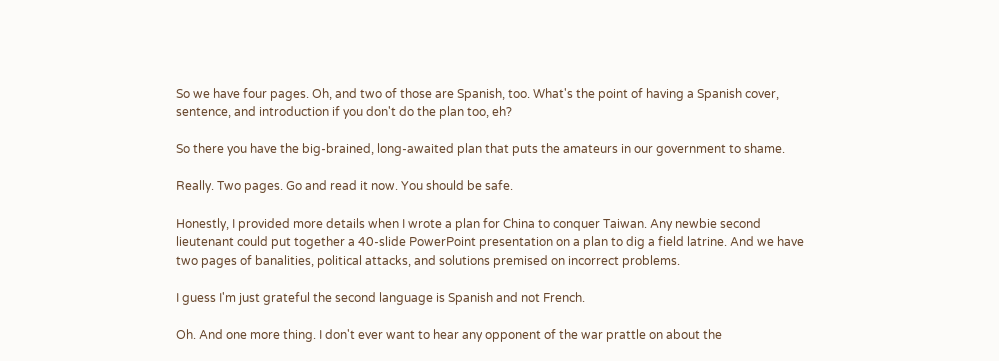So we have four pages. Oh, and two of those are Spanish, too. What's the point of having a Spanish cover, sentence, and introduction if you don't do the plan too, eh?

So there you have the big-brained, long-awaited plan that puts the amateurs in our government to shame.

Really. Two pages. Go and read it now. You should be safe.

Honestly, I provided more details when I wrote a plan for China to conquer Taiwan. Any newbie second lieutenant could put together a 40-slide PowerPoint presentation on a plan to dig a field latrine. And we have two pages of banalities, political attacks, and solutions premised on incorrect problems.

I guess I'm just grateful the second language is Spanish and not French.

Oh. And one more thing. I don't ever want to hear any opponent of the war prattle on about the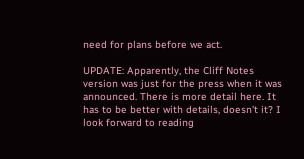need for plans before we act.

UPDATE: Apparently, the Cliff Notes version was just for the press when it was announced. There is more detail here. It has to be better with details, doesn't it? I look forward to reading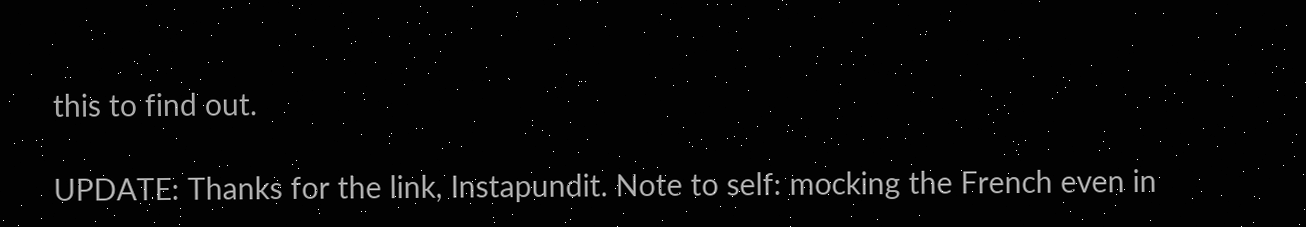this to find out.

UPDATE: Thanks for the link, Instapundit. Note to self: mocking the French even in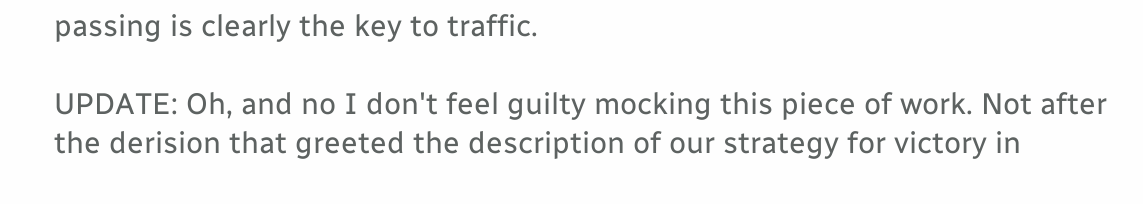passing is clearly the key to traffic.

UPDATE: Oh, and no I don't feel guilty mocking this piece of work. Not after the derision that greeted the description of our strategy for victory in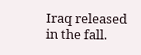Iraq released in the fall.